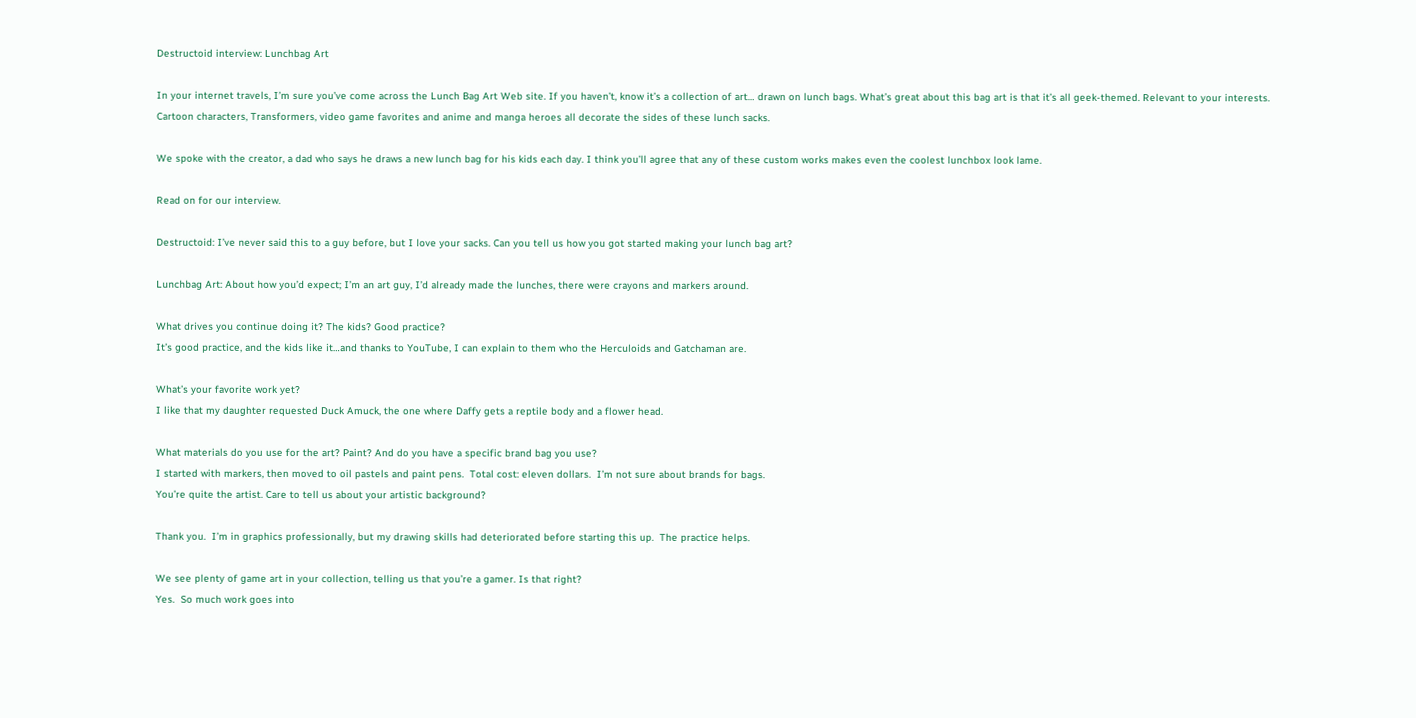Destructoid interview: Lunchbag Art

In your internet travels, I’m sure you’ve come across the Lunch Bag Art Web site. If you haven’t, know it’s a collection of art… drawn on lunch bags. What’s great about this bag art is that it’s all geek-themed. Relevant to your interests. Cartoon characters, Transformers, video game favorites and anime and manga heroes all decorate the sides of these lunch sacks.

We spoke with the creator, a dad who says he draws a new lunch bag for his kids each day. I think you’ll agree that any of these custom works makes even the coolest lunchbox look lame.

Read on for our interview.

Destructoid: I’ve never said this to a guy before, but I love your sacks. Can you tell us how you got started making your lunch bag art?

Lunchbag Art: About how you’d expect; I’m an art guy, I’d already made the lunches, there were crayons and markers around.

What drives you continue doing it? The kids? Good practice?
It’s good practice, and the kids like it…and thanks to YouTube, I can explain to them who the Herculoids and Gatchaman are.

What’s your favorite work yet?
I like that my daughter requested Duck Amuck, the one where Daffy gets a reptile body and a flower head.

What materials do you use for the art? Paint? And do you have a specific brand bag you use?
I started with markers, then moved to oil pastels and paint pens.  Total cost: eleven dollars.  I’m not sure about brands for bags.
You’re quite the artist. Care to tell us about your artistic background?

Thank you.  I’m in graphics professionally, but my drawing skills had deteriorated before starting this up.  The practice helps.

We see plenty of game art in your collection, telling us that you’re a gamer. Is that right?
Yes.  So much work goes into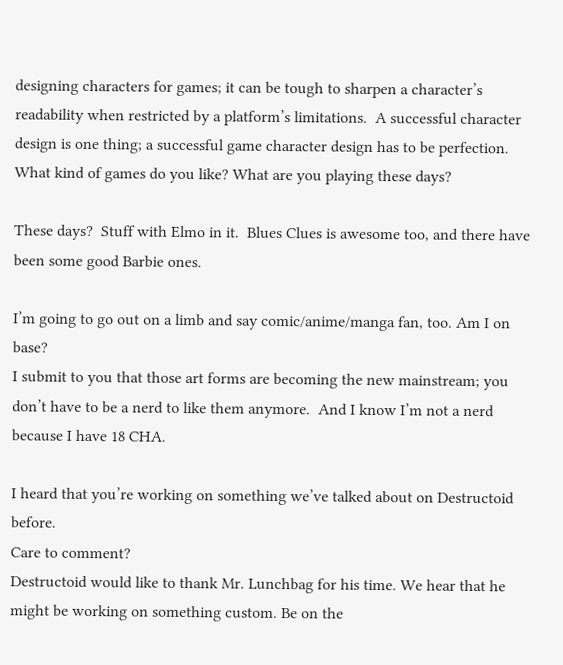designing characters for games; it can be tough to sharpen a character’s readability when restricted by a platform’s limitations.  A successful character design is one thing; a successful game character design has to be perfection.
What kind of games do you like? What are you playing these days?

These days?  Stuff with Elmo in it.  Blues Clues is awesome too, and there have been some good Barbie ones.

I’m going to go out on a limb and say comic/anime/manga fan, too. Am I on base?
I submit to you that those art forms are becoming the new mainstream; you don’t have to be a nerd to like them anymore.  And I know I’m not a nerd because I have 18 CHA.

I heard that you’re working on something we’ve talked about on Destructoid before.
Care to comment?
Destructoid would like to thank Mr. Lunchbag for his time. We hear that he might be working on something custom. Be on the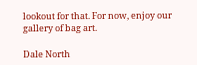lookout for that. For now, enjoy our gallery of bag art.

Dale North